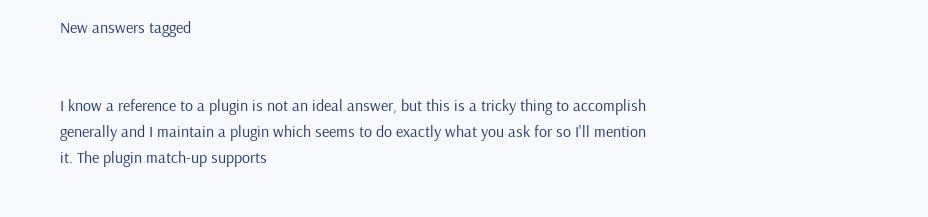New answers tagged


I know a reference to a plugin is not an ideal answer, but this is a tricky thing to accomplish generally and I maintain a plugin which seems to do exactly what you ask for so I'll mention it. The plugin match-up supports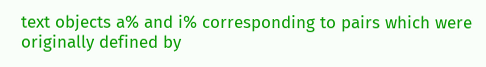text objects a% and i% corresponding to pairs which were originally defined by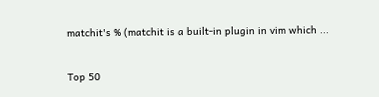matchit's % (matchit is a built-in plugin in vim which ...

Top 50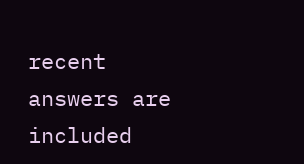recent answers are included